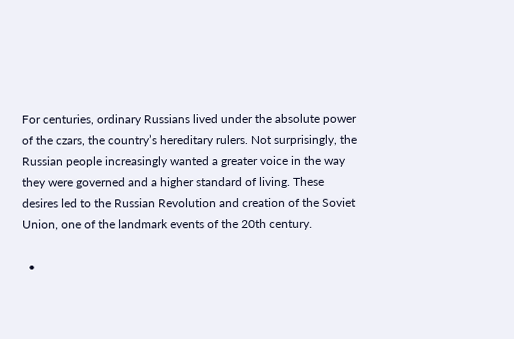For centuries, ordinary Russians lived under the absolute power of the czars, the country’s hereditary rulers. Not surprisingly, the Russian people increasingly wanted a greater voice in the way they were governed and a higher standard of living. These desires led to the Russian Revolution and creation of the Soviet Union, one of the landmark events of the 20th century.

  •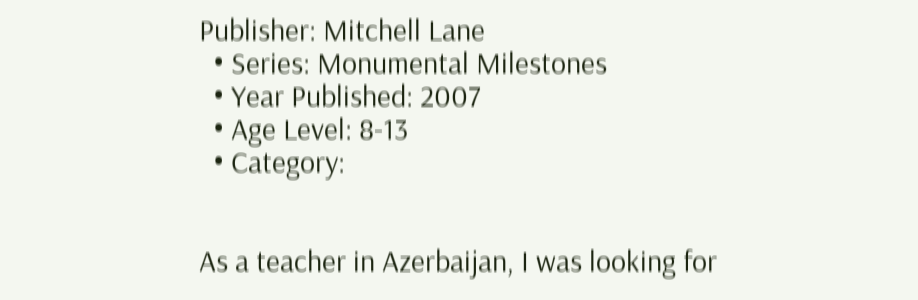Publisher: Mitchell Lane
  • Series: Monumental Milestones
  • Year Published: 2007
  • Age Level: 8-13
  • Category:


As a teacher in Azerbaijan, I was looking for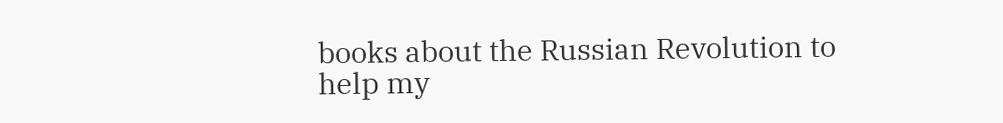books about the Russian Revolution to help my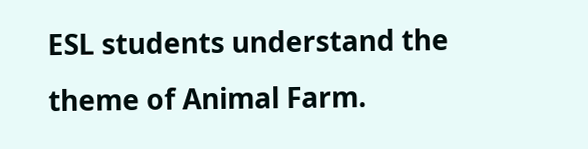ESL students understand the theme of Animal Farm.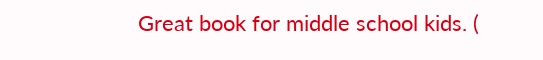Great book for middle school kids. (